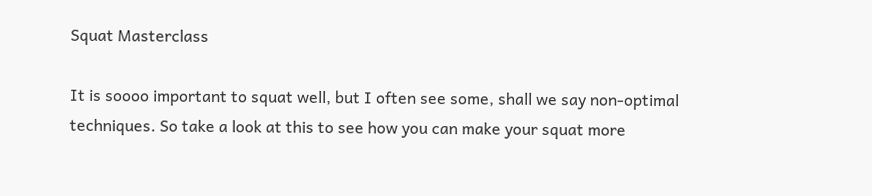Squat Masterclass

It is soooo important to squat well, but I often see some, shall we say non-optimal techniques. So take a look at this to see how you can make your squat more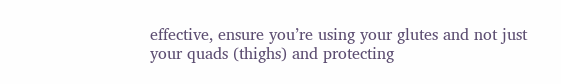effective, ensure you’re using your glutes and not just your quads (thighs) and protecting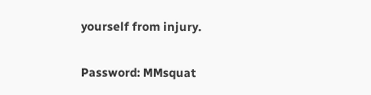yourself from injury.

Password: MMsquat